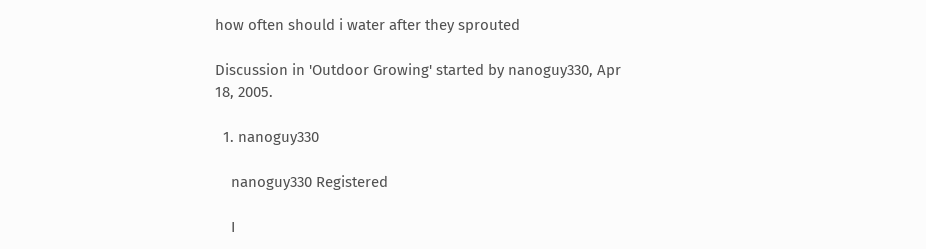how often should i water after they sprouted

Discussion in 'Outdoor Growing' started by nanoguy330, Apr 18, 2005.

  1. nanoguy330

    nanoguy330 Registered

    I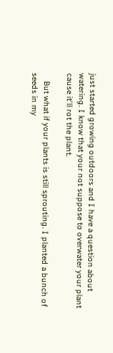just started growing outdoors and I have a question about watering. I know that your not suppose to overwater your plant cause it'll rot the plant.

    But what if your plants is still sprouting. I planted a bunch of seeds in my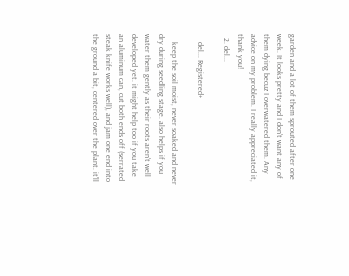garden and a lot of them sprouted after one week. It looks pretty and I don't want any of them dying becuz I overwatered them. Any advice on my problem. I really appreciated it, thank you!
  2. del...

    del... Registered+

    keep the soil moist, never soaked and never dry during seedling stage. also helps if you water them gently as their roots aren't well developed yet. it might help too if you take an aluminum can, cut both ends off (serrated steak knife works well), and jam one end into the ground a bit, centered over the plant. it'll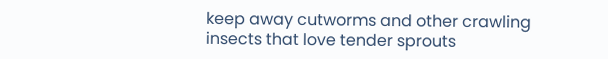keep away cutworms and other crawling insects that love tender sprouts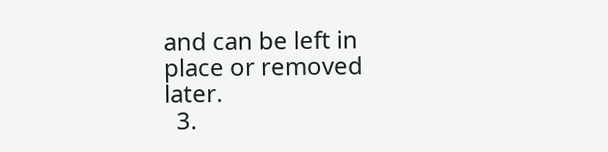and can be left in place or removed later.
  3.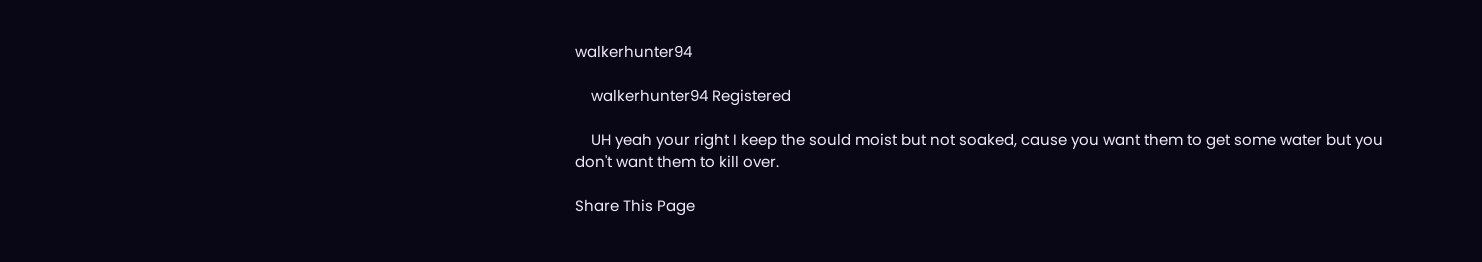walkerhunter94

    walkerhunter94 Registered

    UH yeah your right I keep the sould moist but not soaked, cause you want them to get some water but you don't want them to kill over.

Share This Page